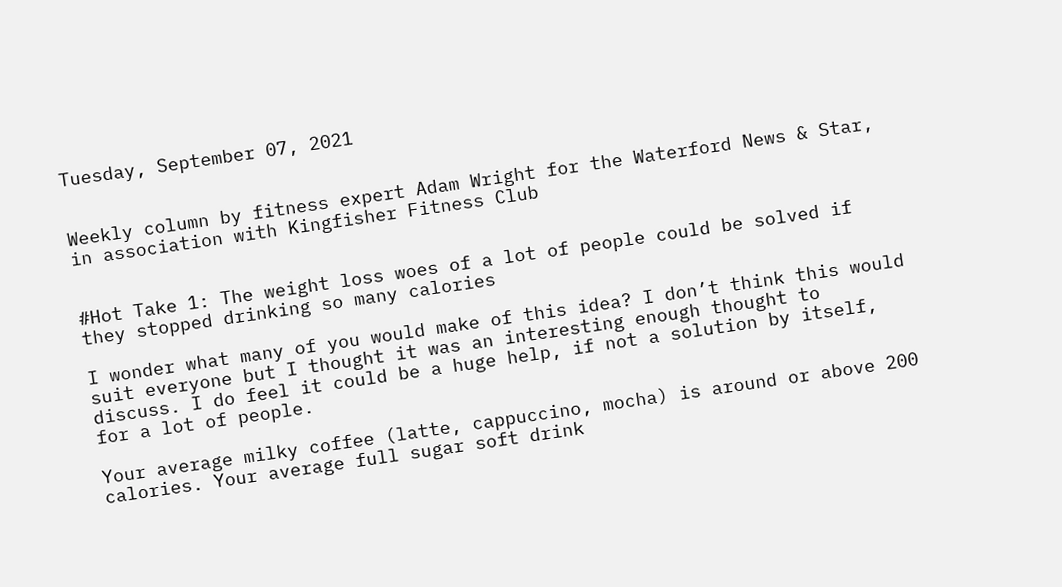Tuesday, September 07, 2021


Weekly column by fitness expert Adam Wright for the Waterford News & Star, in association with Kingfisher Fitness Club


#Hot Take 1: The weight loss woes of a lot of people could be solved if they stopped drinking so many calories

I wonder what many of you would make of this idea? I don’t think this would suit everyone but I thought it was an interesting enough thought to discuss. I do feel it could be a huge help, if not a solution by itself, for a lot of people.

Your average milky coffee (latte, cappuccino, mocha) is around or above 200 calories. Your average full sugar soft drink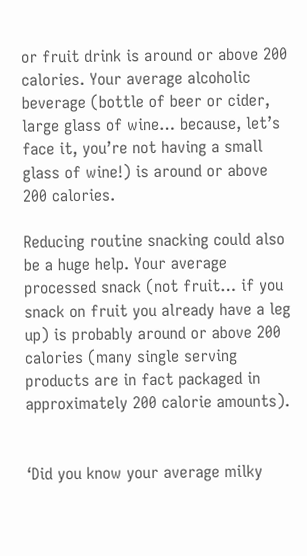or fruit drink is around or above 200 calories. Your average alcoholic beverage (bottle of beer or cider, large glass of wine… because, let’s face it, you’re not having a small glass of wine!) is around or above 200 calories.

Reducing routine snacking could also be a huge help. Your average processed snack (not fruit… if you snack on fruit you already have a leg up) is probably around or above 200 calories (many single serving products are in fact packaged in approximately 200 calorie amounts).


‘Did you know your average milky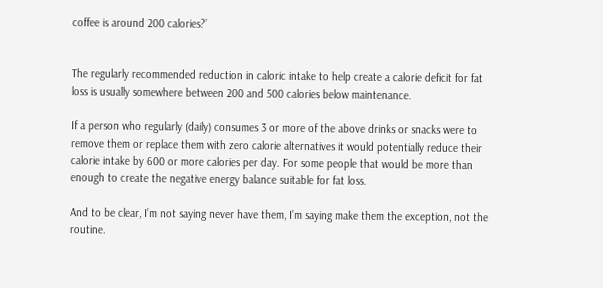coffee is around 200 calories?’


The regularly recommended reduction in caloric intake to help create a calorie deficit for fat loss is usually somewhere between 200 and 500 calories below maintenance.

If a person who regularly (daily) consumes 3 or more of the above drinks or snacks were to remove them or replace them with zero calorie alternatives it would potentially reduce their calorie intake by 600 or more calories per day. For some people that would be more than enough to create the negative energy balance suitable for fat loss.

And to be clear, I’m not saying never have them, I’m saying make them the exception, not the routine.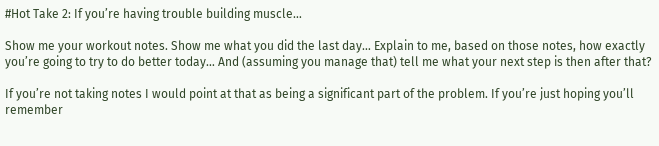#Hot Take 2: If you’re having trouble building muscle…

Show me your workout notes. Show me what you did the last day… Explain to me, based on those notes, how exactly you’re going to try to do better today… And (assuming you manage that) tell me what your next step is then after that?

If you’re not taking notes I would point at that as being a significant part of the problem. If you’re just hoping you’ll remember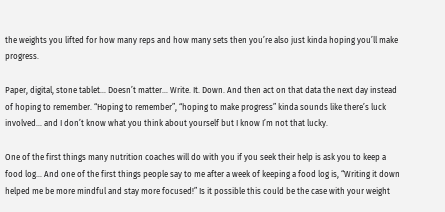the weights you lifted for how many reps and how many sets then you’re also just kinda hoping you’ll make progress.

Paper, digital, stone tablet… Doesn’t matter… Write. It. Down. And then act on that data the next day instead of hoping to remember. “Hoping to remember”, “hoping to make progress” kinda sounds like there’s luck involved… and I don’t know what you think about yourself but I know I’m not that lucky.

One of the first things many nutrition coaches will do with you if you seek their help is ask you to keep a food log… And one of the first things people say to me after a week of keeping a food log is, “Writing it down helped me be more mindful and stay more focused!” Is it possible this could be the case with your weight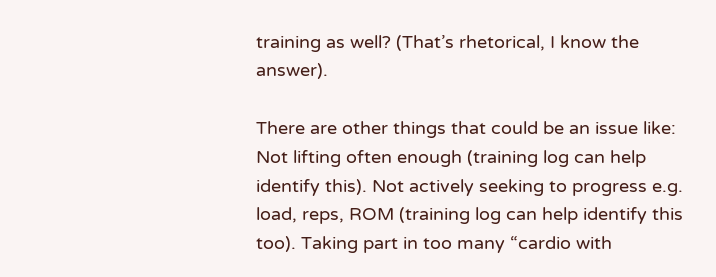training as well? (That’s rhetorical, I know the answer).

There are other things that could be an issue like: Not lifting often enough (training log can help identify this). Not actively seeking to progress e.g. load, reps, ROM (training log can help identify this too). Taking part in too many “cardio with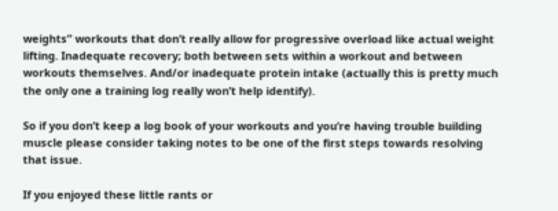weights” workouts that don’t really allow for progressive overload like actual weight lifting. Inadequate recovery; both between sets within a workout and between workouts themselves. And/or inadequate protein intake (actually this is pretty much the only one a training log really won’t help identify).

So if you don’t keep a log book of your workouts and you’re having trouble building muscle please consider taking notes to be one of the first steps towards resolving that issue.

If you enjoyed these little rants or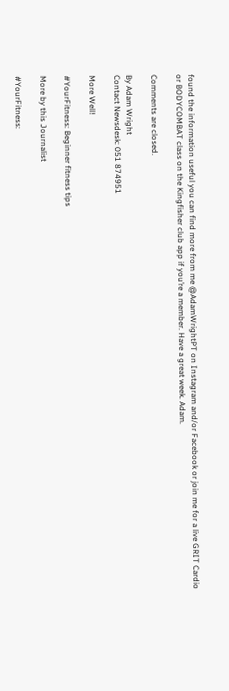found the information useful you can find more from me @AdamWrightPT on Instagram and/or Facebook or join me for a live GRIT Cardio or BODYCOMBAT class on the Kingfisher club app if you’re a member. Have a great week. Adam.

Comments are closed.

By Adam Wright
Contact Newsdesk: 051 874951

More Well!

#YourFitness: Beginner fitness tips

More by this Journalist

#YourFitness: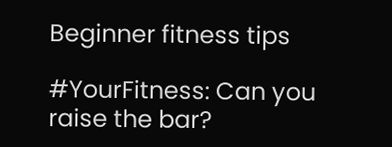Beginner fitness tips

#YourFitness: Can you raise the bar?